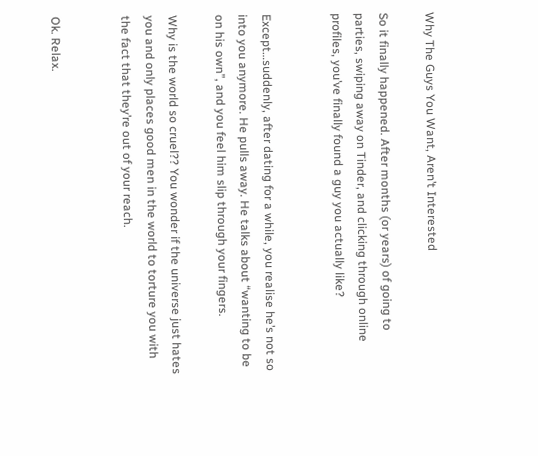Why The Guys You Want, Aren’t Interested

So it finally happened. After months (or years) of going to parties, swiping away on Tinder, and clicking through online profiles, you’ve finally found a guy you actually like?


Except…suddenly, after dating for a while, you realise he’s not so into you anymore. He pulls away. He talks about “wanting to be on his own”, and you feel him slip through your fingers.

Why is the world so cruel?? You wonder if the universe just hates you and only places good men in the world to torture you with the fact that they’re out of your reach.


Ok. Relax.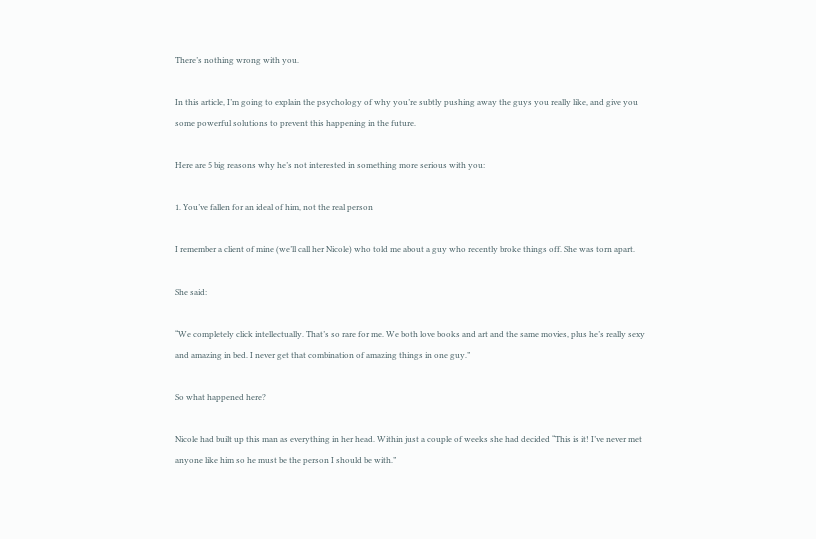There’s nothing wrong with you.

In this article, I’m going to explain the psychology of why you’re subtly pushing away the guys you really like, and give you some powerful solutions to prevent this happening in the future.

Here are 5 big reasons why he’s not interested in something more serious with you:

1. You’ve fallen for an ideal of him, not the real person

I remember a client of mine (we’ll call her Nicole) who told me about a guy who recently broke things off. She was torn apart.

She said:

“We completely click intellectually. That’s so rare for me. We both love books and art and the same movies, plus he’s really sexy and amazing in bed. I never get that combination of amazing things in one guy.”

So what happened here?

Nicole had built up this man as everything in her head. Within just a couple of weeks she had decided “This is it! I’ve never met anyone like him so he must be the person I should be with.”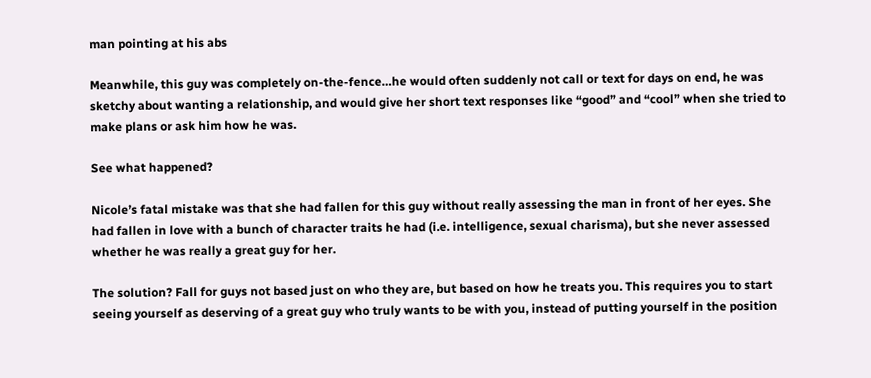man pointing at his abs

Meanwhile, this guy was completely on-the-fence…he would often suddenly not call or text for days on end, he was sketchy about wanting a relationship, and would give her short text responses like “good” and “cool” when she tried to make plans or ask him how he was.

See what happened?

Nicole’s fatal mistake was that she had fallen for this guy without really assessing the man in front of her eyes. She had fallen in love with a bunch of character traits he had (i.e. intelligence, sexual charisma), but she never assessed whether he was really a great guy for her.

The solution? Fall for guys not based just on who they are, but based on how he treats you. This requires you to start seeing yourself as deserving of a great guy who truly wants to be with you, instead of putting yourself in the position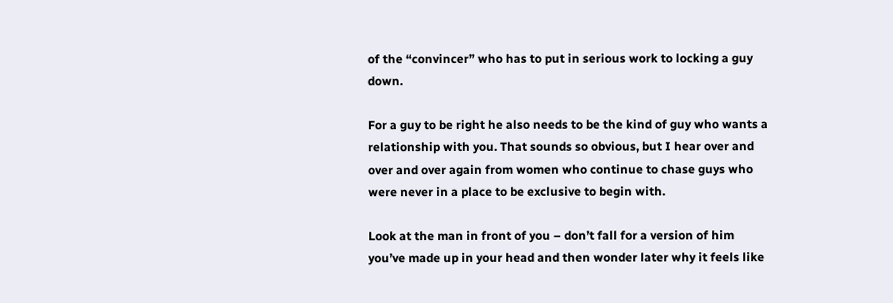of the “convincer” who has to put in serious work to locking a guy down.

For a guy to be right he also needs to be the kind of guy who wants a relationship with you. That sounds so obvious, but I hear over and over and over again from women who continue to chase guys who were never in a place to be exclusive to begin with.

Look at the man in front of you – don’t fall for a version of him you’ve made up in your head and then wonder later why it feels like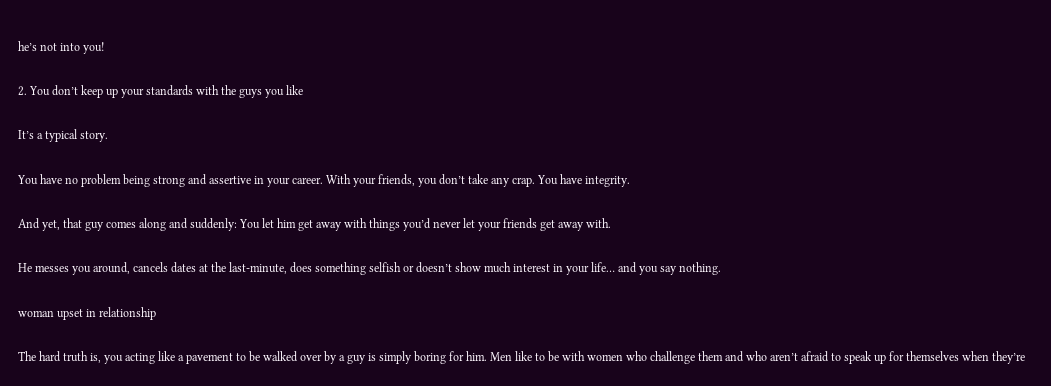he’s not into you!

2. You don’t keep up your standards with the guys you like

It’s a typical story.

You have no problem being strong and assertive in your career. With your friends, you don’t take any crap. You have integrity.

And yet, that guy comes along and suddenly: You let him get away with things you’d never let your friends get away with.

He messes you around, cancels dates at the last-minute, does something selfish or doesn’t show much interest in your life… and you say nothing.

woman upset in relationship

The hard truth is, you acting like a pavement to be walked over by a guy is simply boring for him. Men like to be with women who challenge them and who aren’t afraid to speak up for themselves when they’re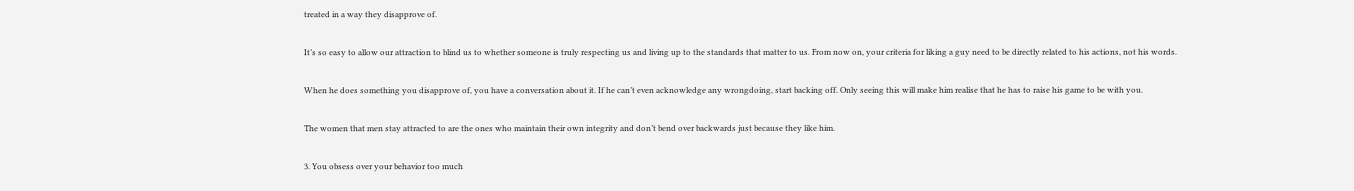treated in a way they disapprove of.

It’s so easy to allow our attraction to blind us to whether someone is truly respecting us and living up to the standards that matter to us. From now on, your criteria for liking a guy need to be directly related to his actions, not his words.

When he does something you disapprove of, you have a conversation about it. If he can’t even acknowledge any wrongdoing, start backing off. Only seeing this will make him realise that he has to raise his game to be with you.

The women that men stay attracted to are the ones who maintain their own integrity and don’t bend over backwards just because they like him.

3. You obsess over your behavior too much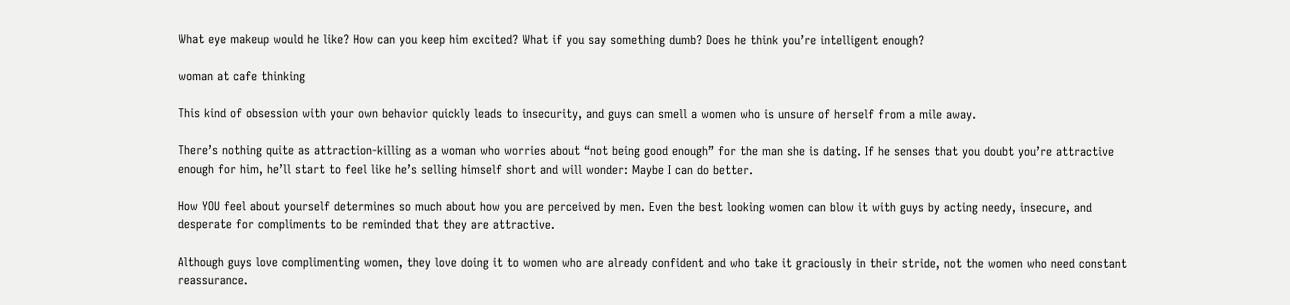What eye makeup would he like? How can you keep him excited? What if you say something dumb? Does he think you’re intelligent enough?

woman at cafe thinking

This kind of obsession with your own behavior quickly leads to insecurity, and guys can smell a women who is unsure of herself from a mile away.

There’s nothing quite as attraction-killing as a woman who worries about “not being good enough” for the man she is dating. If he senses that you doubt you’re attractive enough for him, he’ll start to feel like he’s selling himself short and will wonder: Maybe I can do better.

How YOU feel about yourself determines so much about how you are perceived by men. Even the best looking women can blow it with guys by acting needy, insecure, and desperate for compliments to be reminded that they are attractive.

Although guys love complimenting women, they love doing it to women who are already confident and who take it graciously in their stride, not the women who need constant reassurance.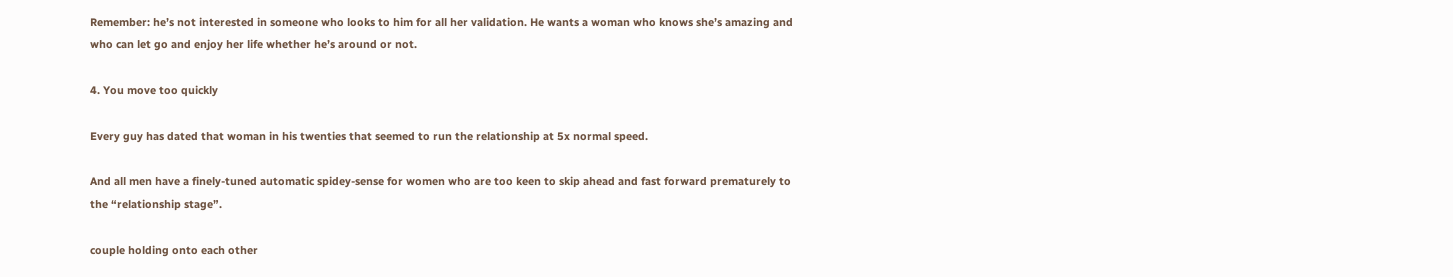Remember: he’s not interested in someone who looks to him for all her validation. He wants a woman who knows she’s amazing and who can let go and enjoy her life whether he’s around or not.

4. You move too quickly

Every guy has dated that woman in his twenties that seemed to run the relationship at 5x normal speed.

And all men have a finely-tuned automatic spidey-sense for women who are too keen to skip ahead and fast forward prematurely to the “relationship stage”.

couple holding onto each other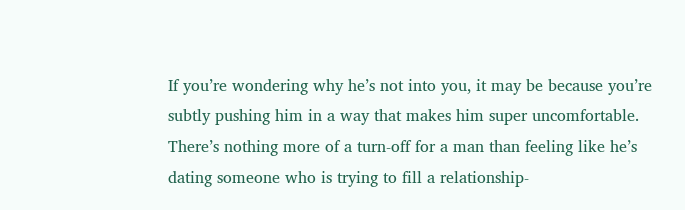If you’re wondering why he’s not into you, it may be because you’re subtly pushing him in a way that makes him super uncomfortable. There’s nothing more of a turn-off for a man than feeling like he’s dating someone who is trying to fill a relationship-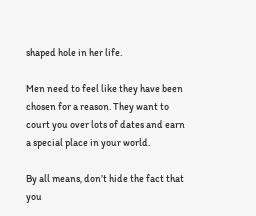shaped hole in her life.

Men need to feel like they have been chosen for a reason. They want to court you over lots of dates and earn a special place in your world.

By all means, don’t hide the fact that you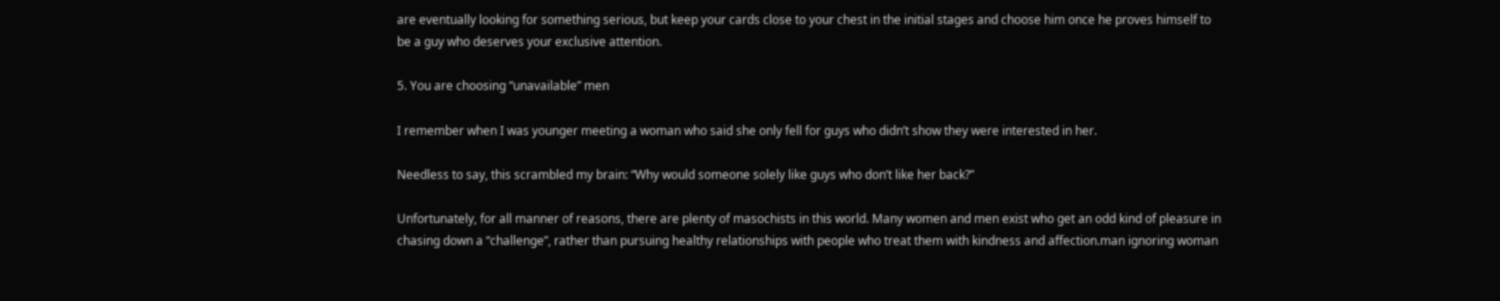are eventually looking for something serious, but keep your cards close to your chest in the initial stages and choose him once he proves himself to be a guy who deserves your exclusive attention.

5. You are choosing “unavailable” men

I remember when I was younger meeting a woman who said she only fell for guys who didn’t show they were interested in her.

Needless to say, this scrambled my brain: “Why would someone solely like guys who don’t like her back?”

Unfortunately, for all manner of reasons, there are plenty of masochists in this world. Many women and men exist who get an odd kind of pleasure in chasing down a “challenge”, rather than pursuing healthy relationships with people who treat them with kindness and affection.man ignoring woman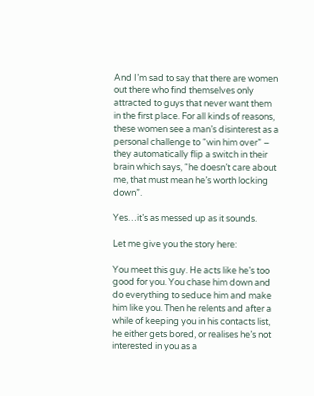And I’m sad to say that there are women out there who find themselves only attracted to guys that never want them in the first place. For all kinds of reasons, these women see a man’s disinterest as a personal challenge to “win him over” – they automatically flip a switch in their brain which says, “he doesn’t care about me, that must mean he’s worth locking down”.

Yes…it’s as messed up as it sounds.

Let me give you the story here:

You meet this guy. He acts like he’s too good for you. You chase him down and do everything to seduce him and make him like you. Then he relents and after a while of keeping you in his contacts list, he either gets bored, or realises he’s not interested in you as a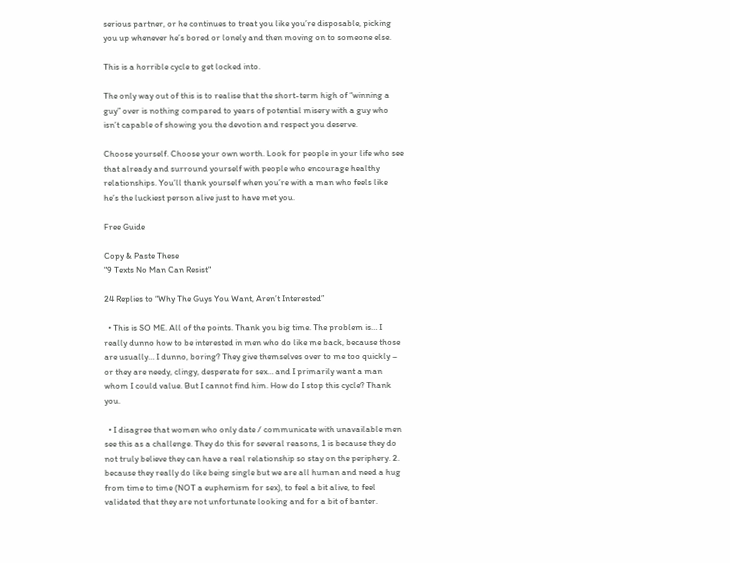serious partner, or he continues to treat you like you’re disposable, picking you up whenever he’s bored or lonely and then moving on to someone else.

This is a horrible cycle to get locked into.

The only way out of this is to realise that the short-term high of “winning a guy” over is nothing compared to years of potential misery with a guy who isn’t capable of showing you the devotion and respect you deserve.

Choose yourself. Choose your own worth. Look for people in your life who see that already and surround yourself with people who encourage healthy relationships. You’ll thank yourself when you’re with a man who feels like he’s the luckiest person alive just to have met you.

Free Guide

Copy & Paste These
"9 Texts No Man Can Resist"

24 Replies to “Why The Guys You Want, Aren’t Interested”

  • This is SO ME. All of the points. Thank you big time. The problem is… I really dunno how to be interested in men who do like me back, because those are usually… I dunno, boring? They give themselves over to me too quickly – or they are needy, clingy, desperate for sex… and I primarily want a man whom I could value. But I cannot find him. How do I stop this cycle? Thank you.

  • I disagree that women who only date / communicate with unavailable men see this as a challenge. They do this for several reasons, 1 is because they do not truly believe they can have a real relationship so stay on the periphery. 2. because they really do like being single but we are all human and need a hug from time to time (NOT a euphemism for sex), to feel a bit alive, to feel validated that they are not unfortunate looking and for a bit of banter.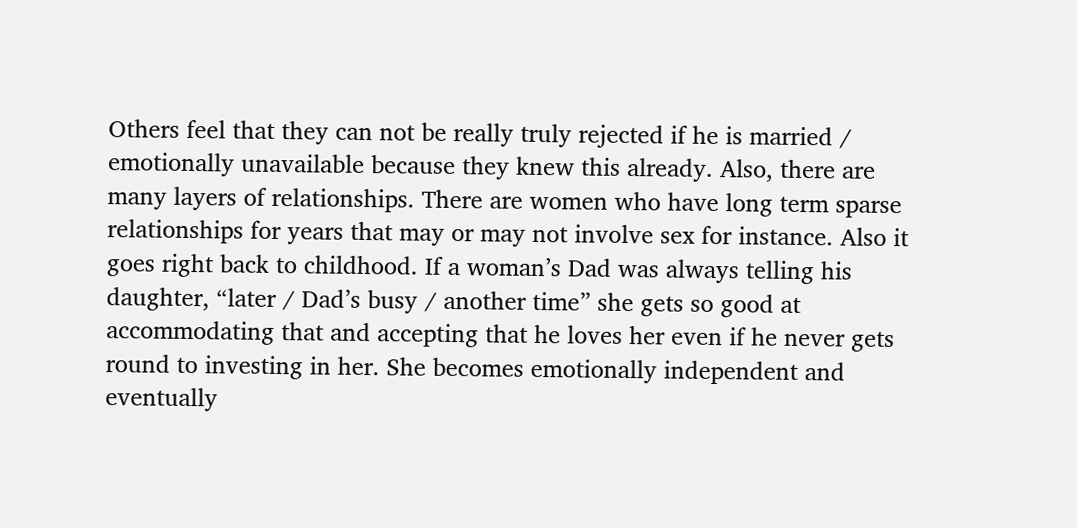Others feel that they can not be really truly rejected if he is married / emotionally unavailable because they knew this already. Also, there are many layers of relationships. There are women who have long term sparse relationships for years that may or may not involve sex for instance. Also it goes right back to childhood. If a woman’s Dad was always telling his daughter, “later / Dad’s busy / another time” she gets so good at accommodating that and accepting that he loves her even if he never gets round to investing in her. She becomes emotionally independent and eventually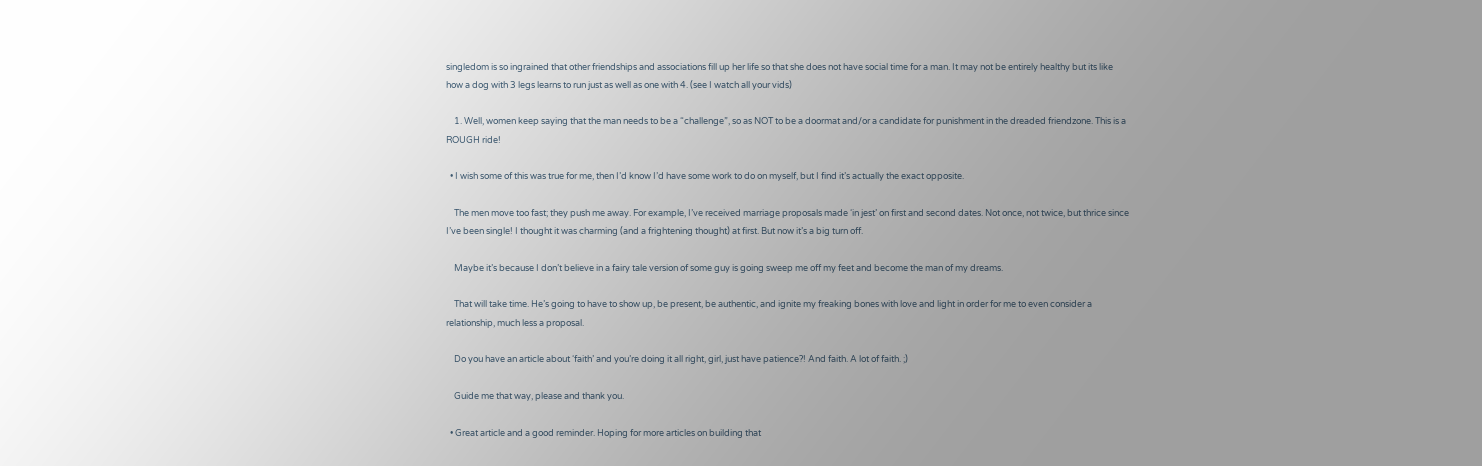singledom is so ingrained that other friendships and associations fill up her life so that she does not have social time for a man. It may not be entirely healthy but its like how a dog with 3 legs learns to run just as well as one with 4. (see I watch all your vids)

    1. Well, women keep saying that the man needs to be a “challenge”, so as NOT to be a doormat and/or a candidate for punishment in the dreaded friendzone. This is a ROUGH ride!

  • I wish some of this was true for me, then I’d know I’d have some work to do on myself, but I find it’s actually the exact opposite.

    The men move too fast; they push me away. For example, I’ve received marriage proposals made ‘in jest’ on first and second dates. Not once, not twice, but thrice since I’ve been single! I thought it was charming (and a frightening thought) at first. But now it’s a big turn off.

    Maybe it’s because I don’t believe in a fairy tale version of some guy is going sweep me off my feet and become the man of my dreams.

    That will take time. He’s going to have to show up, be present, be authentic, and ignite my freaking bones with love and light in order for me to even consider a relationship, much less a proposal.

    Do you have an article about ‘faith’ and you’re doing it all right, girl, just have patience?! And faith. A lot of faith. ;)

    Guide me that way, please and thank you.

  • Great article and a good reminder. Hoping for more articles on building that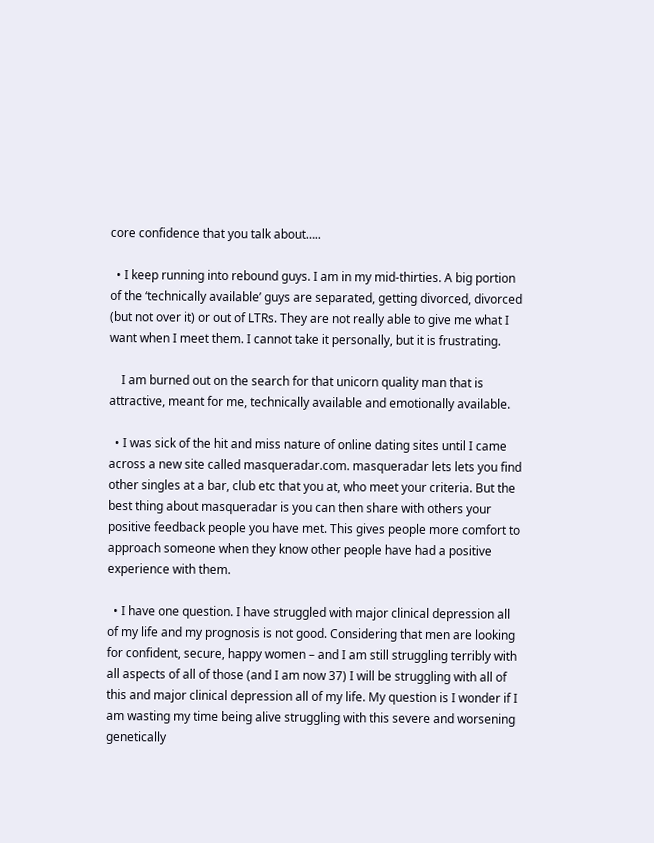core confidence that you talk about…..

  • I keep running into rebound guys. I am in my mid-thirties. A big portion of the ‘technically available’ guys are separated, getting divorced, divorced (but not over it) or out of LTRs. They are not really able to give me what I want when I meet them. I cannot take it personally, but it is frustrating.

    I am burned out on the search for that unicorn quality man that is attractive, meant for me, technically available and emotionally available.

  • I was sick of the hit and miss nature of online dating sites until I came across a new site called masqueradar.com. masqueradar lets lets you find other singles at a bar, club etc that you at, who meet your criteria. But the best thing about masqueradar is you can then share with others your positive feedback people you have met. This gives people more comfort to approach someone when they know other people have had a positive experience with them.

  • I have one question. I have struggled with major clinical depression all of my life and my prognosis is not good. Considering that men are looking for confident, secure, happy women – and I am still struggling terribly with all aspects of all of those (and I am now 37) I will be struggling with all of this and major clinical depression all of my life. My question is I wonder if I am wasting my time being alive struggling with this severe and worsening genetically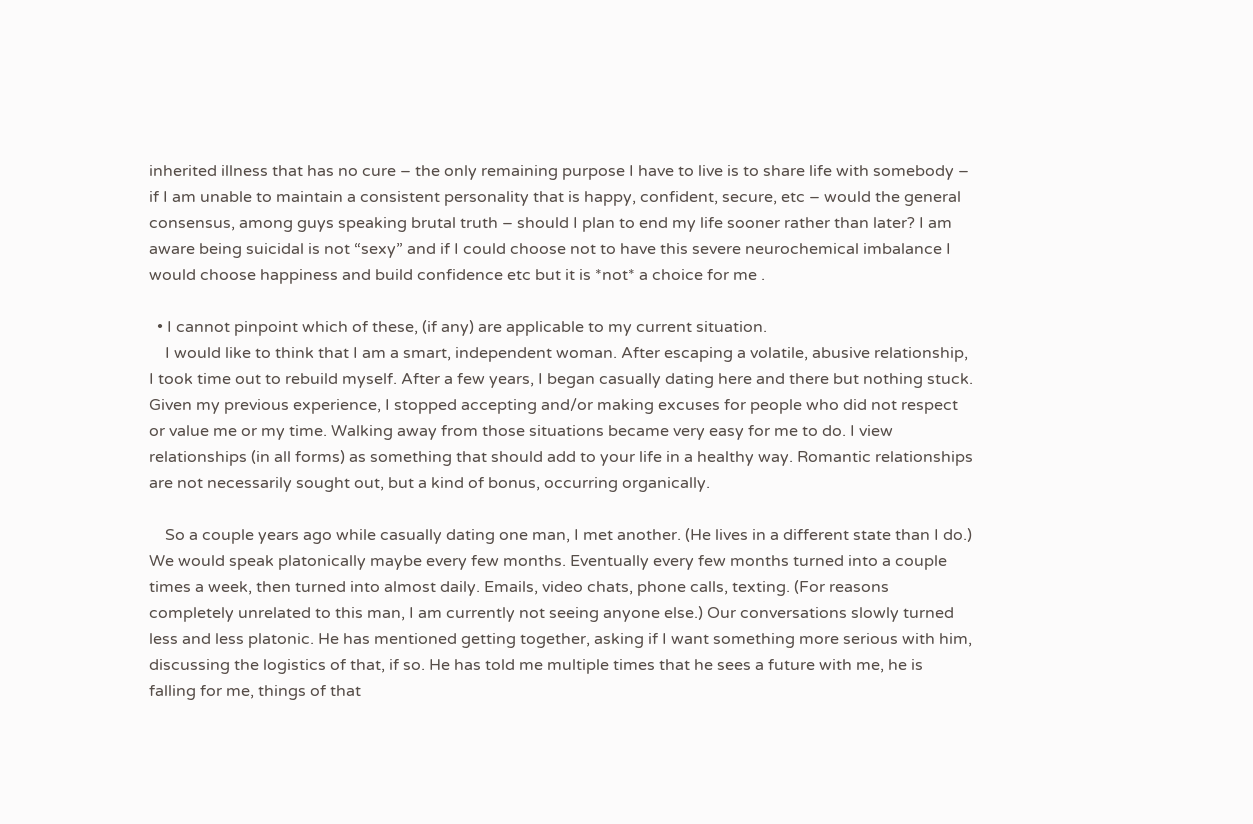inherited illness that has no cure – the only remaining purpose I have to live is to share life with somebody – if I am unable to maintain a consistent personality that is happy, confident, secure, etc – would the general consensus, among guys speaking brutal truth – should I plan to end my life sooner rather than later? I am aware being suicidal is not “sexy” and if I could choose not to have this severe neurochemical imbalance I would choose happiness and build confidence etc but it is *not* a choice for me .

  • I cannot pinpoint which of these, (if any) are applicable to my current situation.
    I would like to think that I am a smart, independent woman. After escaping a volatile, abusive relationship, I took time out to rebuild myself. After a few years, I began casually dating here and there but nothing stuck. Given my previous experience, I stopped accepting and/or making excuses for people who did not respect or value me or my time. Walking away from those situations became very easy for me to do. I view relationships (in all forms) as something that should add to your life in a healthy way. Romantic relationships are not necessarily sought out, but a kind of bonus, occurring organically.

    So a couple years ago while casually dating one man, I met another. (He lives in a different state than I do.) We would speak platonically maybe every few months. Eventually every few months turned into a couple times a week, then turned into almost daily. Emails, video chats, phone calls, texting. (For reasons completely unrelated to this man, I am currently not seeing anyone else.) Our conversations slowly turned less and less platonic. He has mentioned getting together, asking if I want something more serious with him, discussing the logistics of that, if so. He has told me multiple times that he sees a future with me, he is falling for me, things of that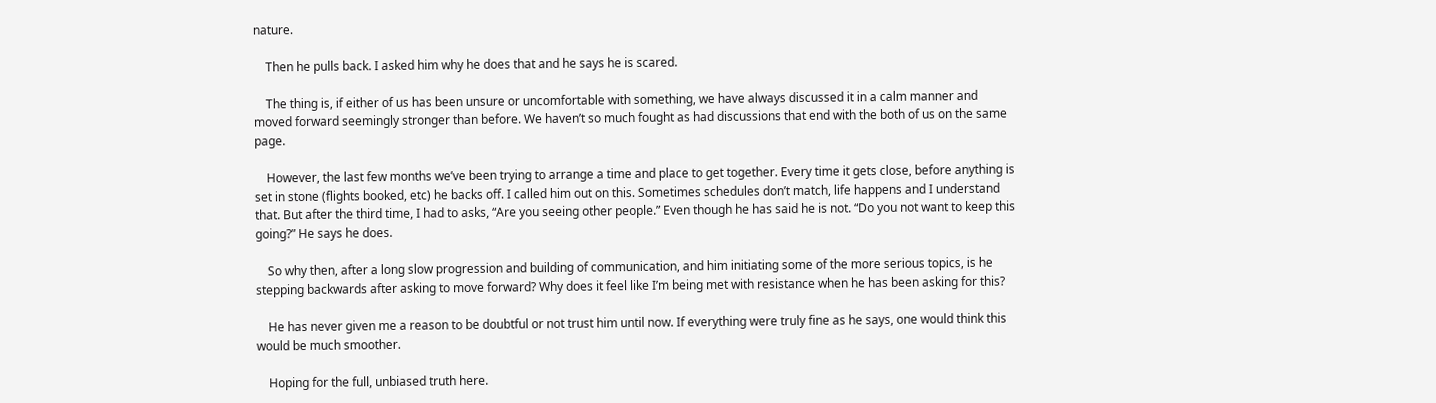nature.

    Then he pulls back. I asked him why he does that and he says he is scared.

    The thing is, if either of us has been unsure or uncomfortable with something, we have always discussed it in a calm manner and moved forward seemingly stronger than before. We haven’t so much fought as had discussions that end with the both of us on the same page.

    However, the last few months we’ve been trying to arrange a time and place to get together. Every time it gets close, before anything is set in stone (flights booked, etc) he backs off. I called him out on this. Sometimes schedules don’t match, life happens and I understand that. But after the third time, I had to asks, “Are you seeing other people.” Even though he has said he is not. “Do you not want to keep this going?” He says he does.

    So why then, after a long slow progression and building of communication, and him initiating some of the more serious topics, is he stepping backwards after asking to move forward? Why does it feel like I’m being met with resistance when he has been asking for this?

    He has never given me a reason to be doubtful or not trust him until now. If everything were truly fine as he says, one would think this would be much smoother.

    Hoping for the full, unbiased truth here.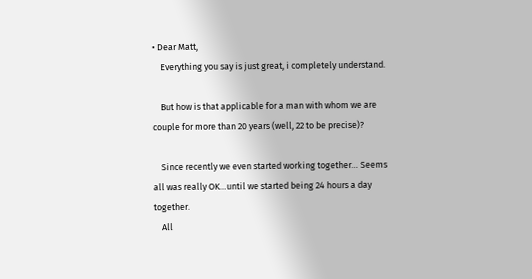• Dear Matt,
    Everything you say is just great, i completely understand.

    But how is that applicable for a man with whom we are couple for more than 20 years (well, 22 to be precise)?

    Since recently we even started working together… Seems all was really OK…until we started being 24 hours a day together.
    All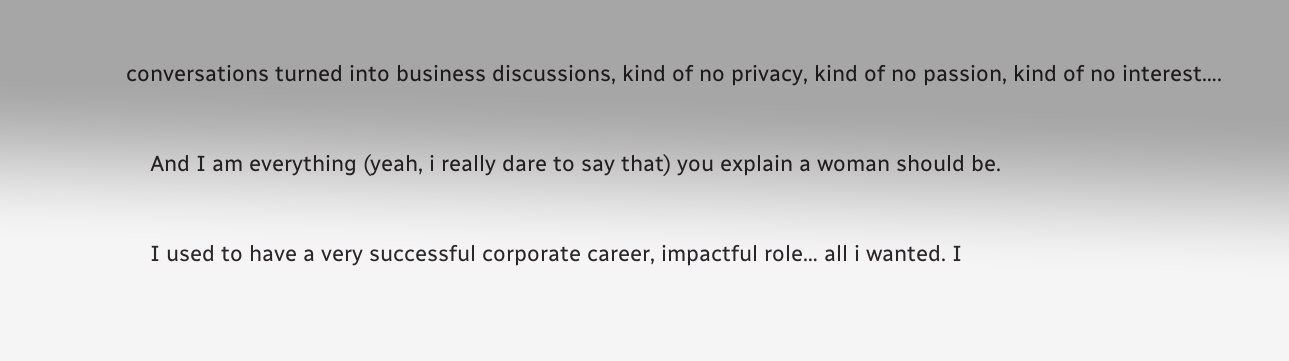conversations turned into business discussions, kind of no privacy, kind of no passion, kind of no interest….

    And I am everything (yeah, i really dare to say that) you explain a woman should be.

    I used to have a very successful corporate career, impactful role… all i wanted. I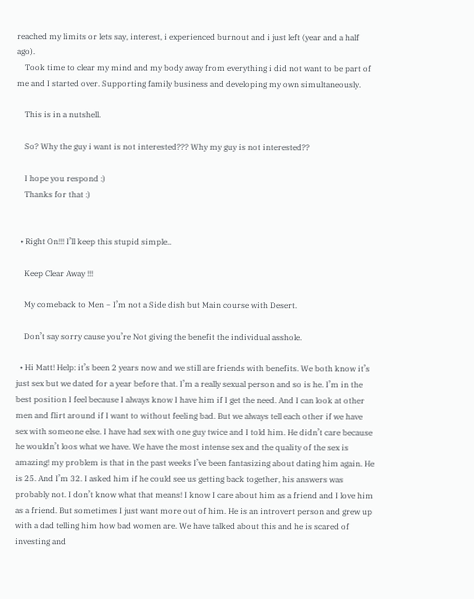reached my limits or lets say, interest, i experienced burnout and i just left (year and a half ago).
    Took time to clear my mind and my body away from everything i did not want to be part of me and I started over. Supporting family business and developing my own simultaneously.

    This is in a nutshell.

    So? Why the guy i want is not interested??? Why my guy is not interested??

    I hope you respond :)
    Thanks for that :)


  • Right On!!! I’ll keep this stupid simple..

    Keep Clear Away !!!

    My comeback to Men ~ I’m not a Side dish but Main course with Desert.

    Don’t say sorry cause you’re Not giving the benefit the individual asshole.

  • Hi Matt! Help: it’s been 2 years now and we still are friends with benefits. We both know it’s just sex but we dated for a year before that. I’m a really sexual person and so is he. I’m in the best position I feel because I always know I have him if I get the need. And I can look at other men and flirt around if I want to without feeling bad. But we always tell each other if we have sex with someone else. I have had sex with one guy twice and I told him. He didn’t care because he wouldn’t loos what we have. We have the most intense sex and the quality of the sex is amazing! my problem is that in the past weeks I’ve been fantasizing about dating him again. He is 25. And I’m 32. I asked him if he could see us getting back together, his answers was probably not. I don’t know what that means! I know I care about him as a friend and I love him as a friend. But sometimes I just want more out of him. He is an introvert person and grew up with a dad telling him how bad women are. We have talked about this and he is scared of investing and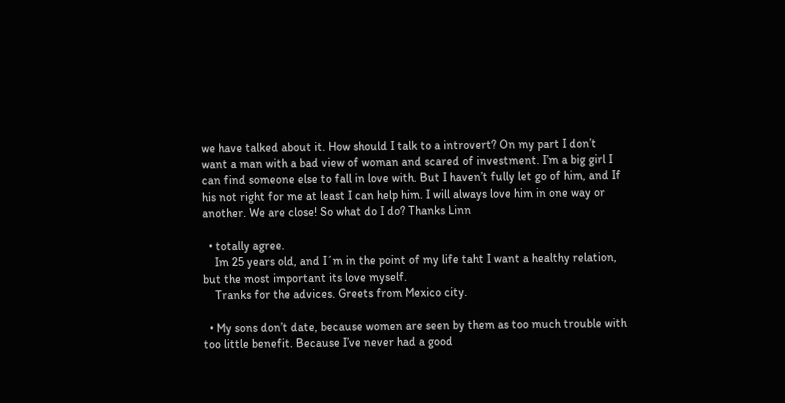we have talked about it. How should I talk to a introvert? On my part I don’t want a man with a bad view of woman and scared of investment. I’m a big girl I can find someone else to fall in love with. But I haven’t fully let go of him, and If his not right for me at least I can help him. I will always love him in one way or another. We are close! So what do I do? Thanks Linn

  • totally agree.
    Im 25 years old, and I´m in the point of my life taht I want a healthy relation, but the most important its love myself.
    Tranks for the advices. Greets from Mexico city.

  • My sons don’t date, because women are seen by them as too much trouble with too little benefit. Because I’ve never had a good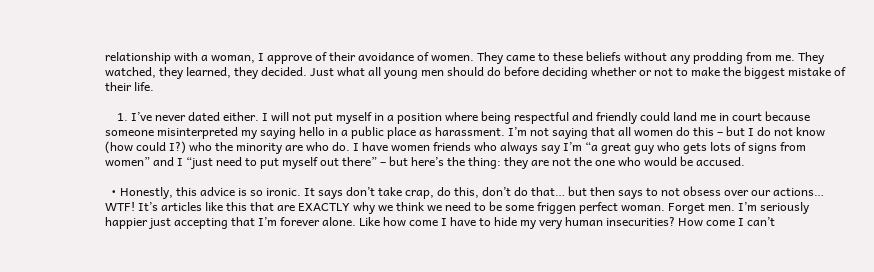relationship with a woman, I approve of their avoidance of women. They came to these beliefs without any prodding from me. They watched, they learned, they decided. Just what all young men should do before deciding whether or not to make the biggest mistake of their life.

    1. I’ve never dated either. I will not put myself in a position where being respectful and friendly could land me in court because someone misinterpreted my saying hello in a public place as harassment. I’m not saying that all women do this – but I do not know (how could I?) who the minority are who do. I have women friends who always say I’m “a great guy who gets lots of signs from women” and I “just need to put myself out there” – but here’s the thing: they are not the one who would be accused.

  • Honestly, this advice is so ironic. It says don’t take crap, do this, don’t do that… but then says to not obsess over our actions… WTF! It’s articles like this that are EXACTLY why we think we need to be some friggen perfect woman. Forget men. I’m seriously happier just accepting that I’m forever alone. Like how come I have to hide my very human insecurities? How come I can’t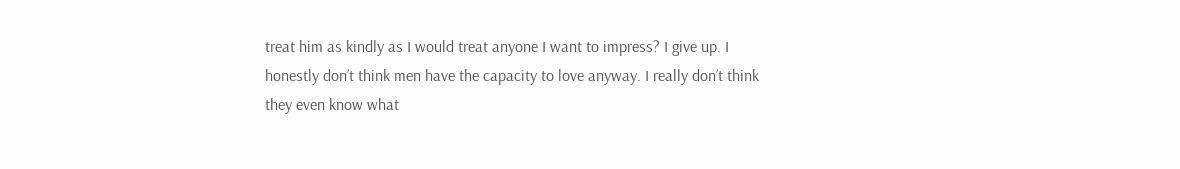treat him as kindly as I would treat anyone I want to impress? I give up. I honestly don’t think men have the capacity to love anyway. I really don’t think they even know what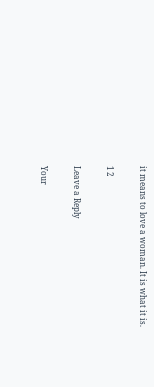it means to love a woman. It is what it is.

1 2

Leave a Reply

Your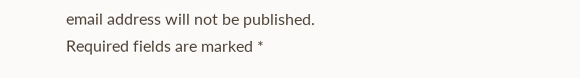email address will not be published. Required fields are marked *